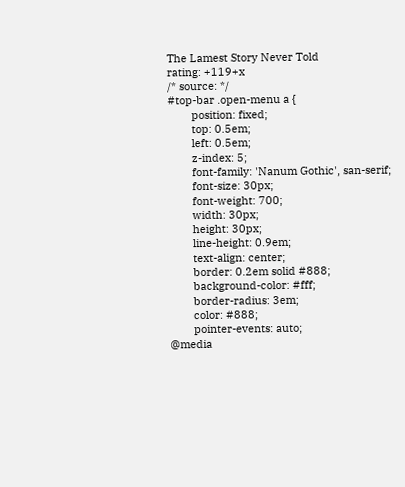The Lamest Story Never Told
rating: +119+x
/* source: */
#top-bar .open-menu a {
        position: fixed;
        top: 0.5em;
        left: 0.5em;
        z-index: 5;
        font-family: 'Nanum Gothic', san-serif;
        font-size: 30px;
        font-weight: 700;
        width: 30px;
        height: 30px;
        line-height: 0.9em;
        text-align: center;
        border: 0.2em solid #888;
        background-color: #fff;
        border-radius: 3em;
        color: #888;
        pointer-events: auto;
@media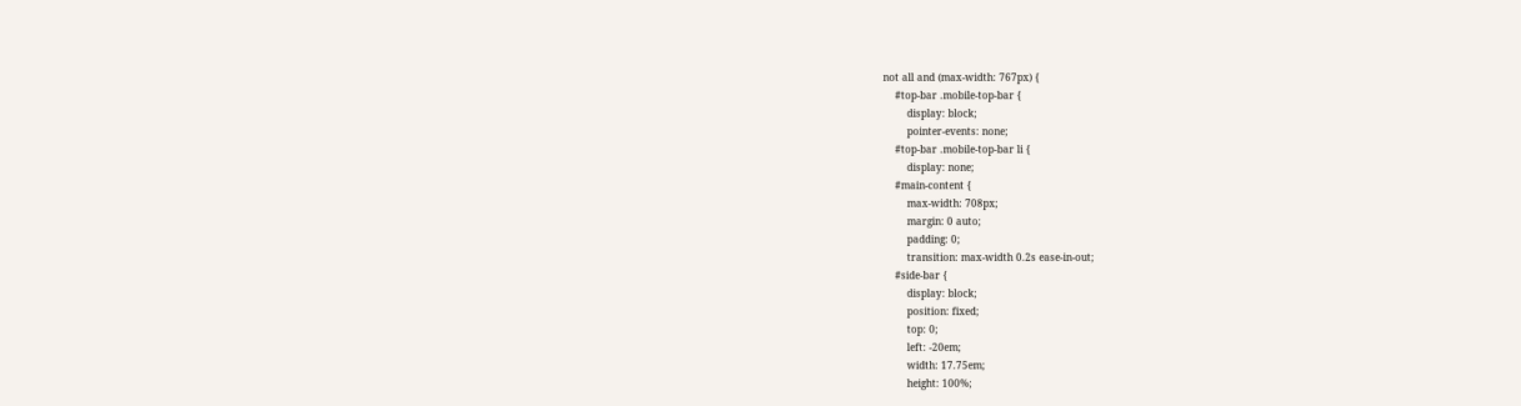not all and (max-width: 767px) {
    #top-bar .mobile-top-bar {
        display: block;
        pointer-events: none;
    #top-bar .mobile-top-bar li {
        display: none;
    #main-content {
        max-width: 708px;
        margin: 0 auto;
        padding: 0;
        transition: max-width 0.2s ease-in-out;
    #side-bar {
        display: block;
        position: fixed;
        top: 0;
        left: -20em;
        width: 17.75em;
        height: 100%;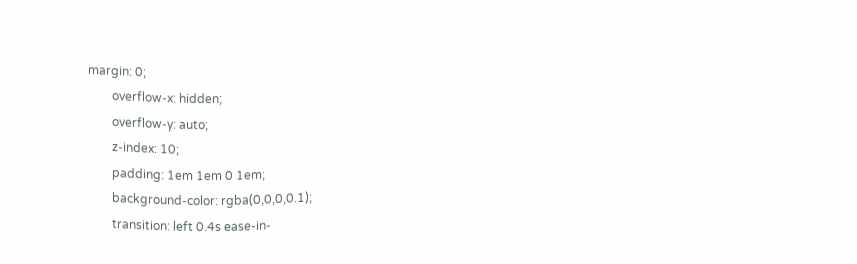margin: 0;
        overflow-x: hidden;
        overflow-y: auto;
        z-index: 10;
        padding: 1em 1em 0 1em;
        background-color: rgba(0,0,0,0.1);
        transition: left 0.4s ease-in-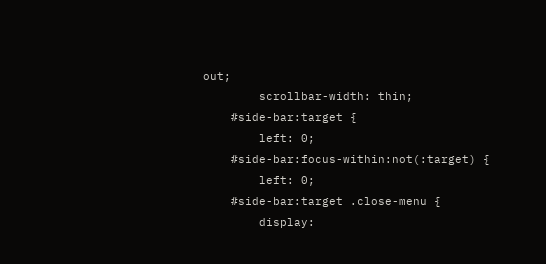out;
        scrollbar-width: thin;
    #side-bar:target {
        left: 0;
    #side-bar:focus-within:not(:target) {
        left: 0;
    #side-bar:target .close-menu {
        display: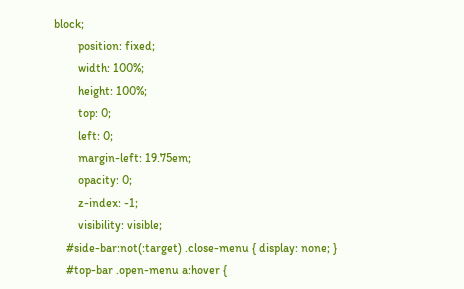block;
        position: fixed;
        width: 100%;
        height: 100%;
        top: 0;
        left: 0;
        margin-left: 19.75em;
        opacity: 0;
        z-index: -1;
        visibility: visible;
    #side-bar:not(:target) .close-menu { display: none; }
    #top-bar .open-menu a:hover {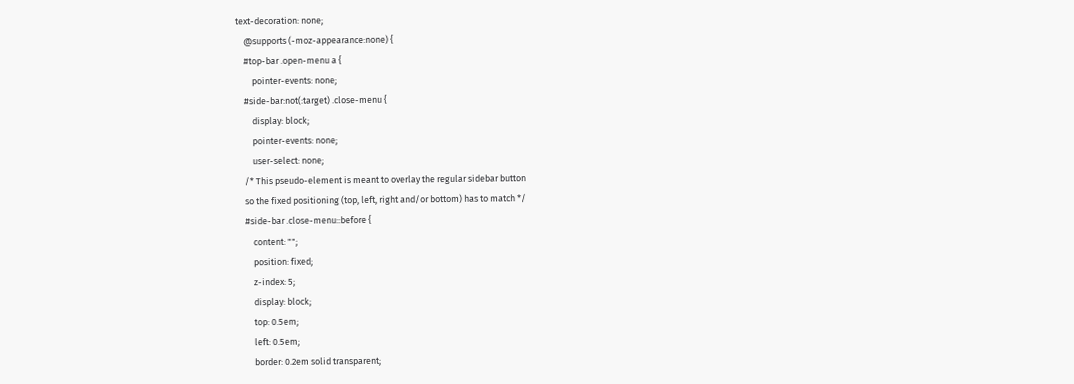text-decoration: none;
    @supports (-moz-appearance:none) {
    #top-bar .open-menu a {
        pointer-events: none;
    #side-bar:not(:target) .close-menu {
        display: block;
        pointer-events: none;
        user-select: none;
    /* This pseudo-element is meant to overlay the regular sidebar button
    so the fixed positioning (top, left, right and/or bottom) has to match */
    #side-bar .close-menu::before {
        content: "";
        position: fixed;
        z-index: 5;
        display: block;
        top: 0.5em;
        left: 0.5em;
        border: 0.2em solid transparent;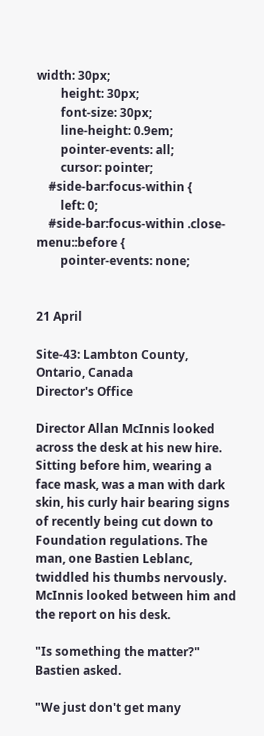width: 30px;
        height: 30px;
        font-size: 30px;
        line-height: 0.9em;
        pointer-events: all;
        cursor: pointer;
    #side-bar:focus-within {
        left: 0;
    #side-bar:focus-within .close-menu::before {
        pointer-events: none;


21 April

Site-43: Lambton County, Ontario, Canada
Director's Office

Director Allan McInnis looked across the desk at his new hire. Sitting before him, wearing a face mask, was a man with dark skin, his curly hair bearing signs of recently being cut down to Foundation regulations. The man, one Bastien Leblanc, twiddled his thumbs nervously. McInnis looked between him and the report on his desk.

"Is something the matter?" Bastien asked.

"We just don't get many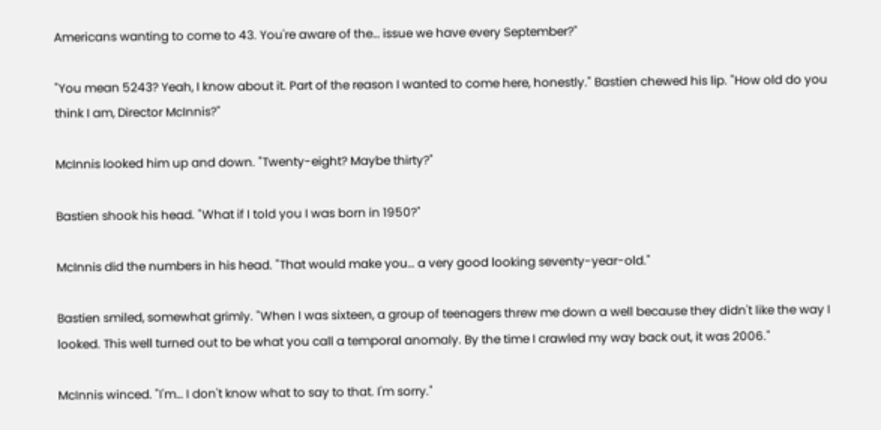Americans wanting to come to 43. You're aware of the… issue we have every September?"

"You mean 5243? Yeah, I know about it. Part of the reason I wanted to come here, honestly." Bastien chewed his lip. "How old do you think I am, Director McInnis?"

McInnis looked him up and down. "Twenty-eight? Maybe thirty?"

Bastien shook his head. "What if I told you I was born in 1950?"

McInnis did the numbers in his head. "That would make you… a very good looking seventy-year-old."

Bastien smiled, somewhat grimly. "When I was sixteen, a group of teenagers threw me down a well because they didn't like the way I looked. This well turned out to be what you call a temporal anomaly. By the time I crawled my way back out, it was 2006."

McInnis winced. "I'm… I don't know what to say to that. I'm sorry."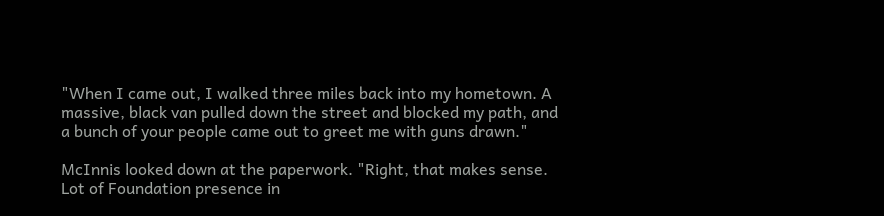"When I came out, I walked three miles back into my hometown. A massive, black van pulled down the street and blocked my path, and a bunch of your people came out to greet me with guns drawn."

McInnis looked down at the paperwork. "Right, that makes sense. Lot of Foundation presence in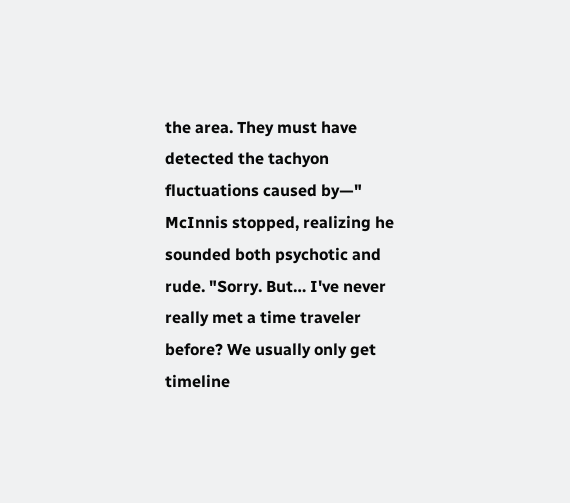the area. They must have detected the tachyon fluctuations caused by—" McInnis stopped, realizing he sounded both psychotic and rude. "Sorry. But… I've never really met a time traveler before? We usually only get timeline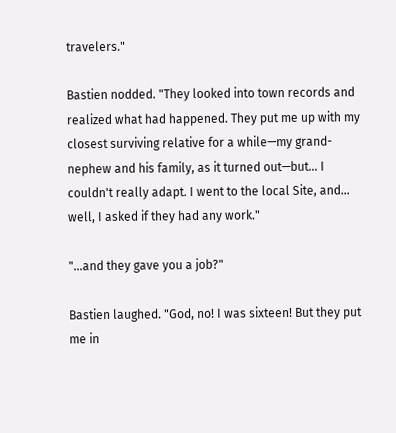travelers."

Bastien nodded. "They looked into town records and realized what had happened. They put me up with my closest surviving relative for a while—my grand-nephew and his family, as it turned out—but… I couldn't really adapt. I went to the local Site, and… well, I asked if they had any work."

"…and they gave you a job?"

Bastien laughed. "God, no! I was sixteen! But they put me in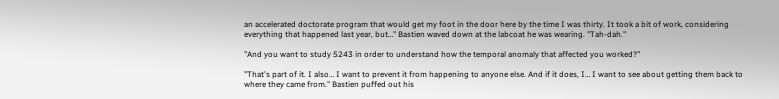an accelerated doctorate program that would get my foot in the door here by the time I was thirty. It took a bit of work, considering everything that happened last year, but…" Bastien waved down at the labcoat he was wearing. "Tah-dah."

"And you want to study 5243 in order to understand how the temporal anomaly that affected you worked?"

"That's part of it. I also… I want to prevent it from happening to anyone else. And if it does, I… I want to see about getting them back to where they came from." Bastien puffed out his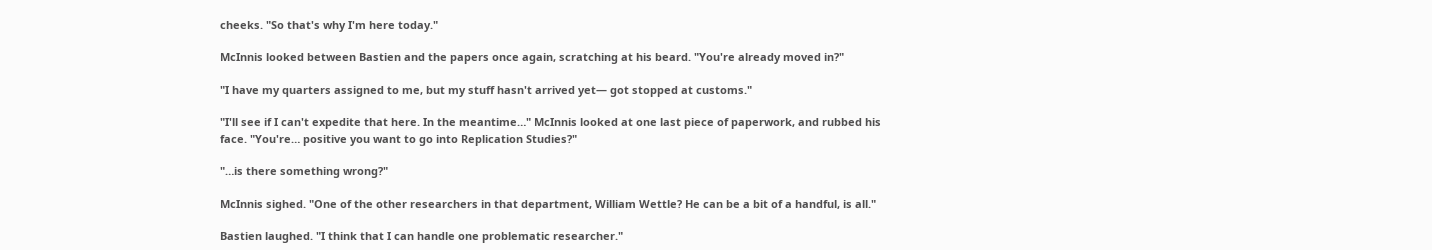cheeks. "So that's why I'm here today."

McInnis looked between Bastien and the papers once again, scratching at his beard. "You're already moved in?"

"I have my quarters assigned to me, but my stuff hasn't arrived yet— got stopped at customs."

"I'll see if I can't expedite that here. In the meantime…" McInnis looked at one last piece of paperwork, and rubbed his face. "You're… positive you want to go into Replication Studies?"

"…is there something wrong?"

McInnis sighed. "One of the other researchers in that department, William Wettle? He can be a bit of a handful, is all."

Bastien laughed. "I think that I can handle one problematic researcher."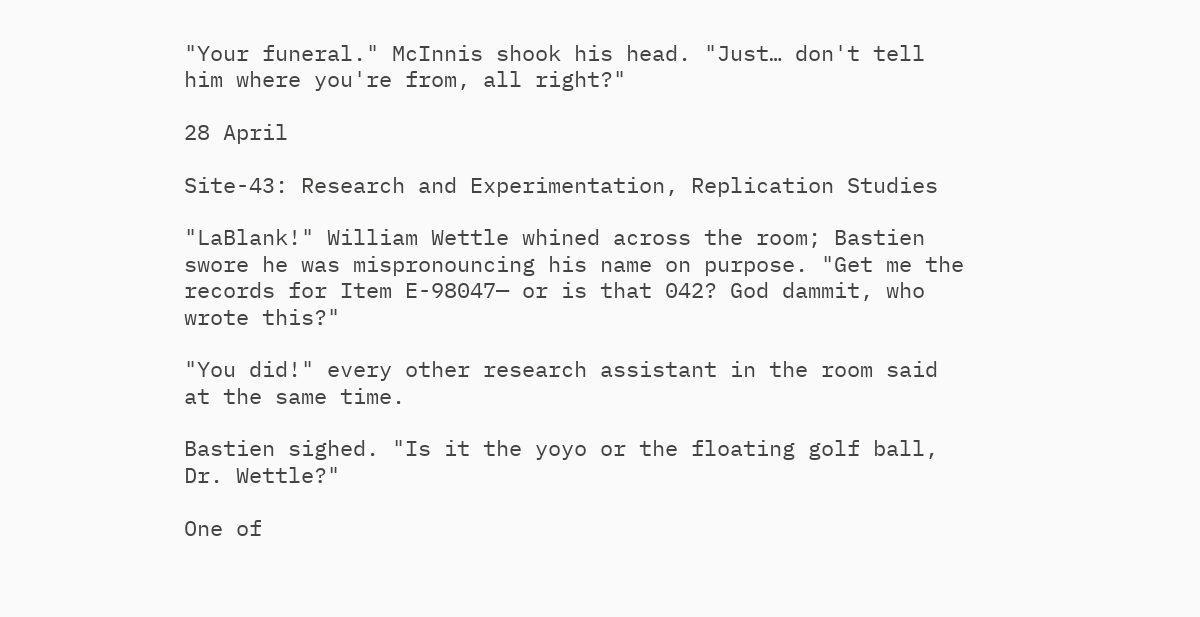"Your funeral." McInnis shook his head. "Just… don't tell him where you're from, all right?"

28 April

Site-43: Research and Experimentation, Replication Studies

"LaBlank!" William Wettle whined across the room; Bastien swore he was mispronouncing his name on purpose. "Get me the records for Item E-98047— or is that 042? God dammit, who wrote this?"

"You did!" every other research assistant in the room said at the same time.

Bastien sighed. "Is it the yoyo or the floating golf ball, Dr. Wettle?"

One of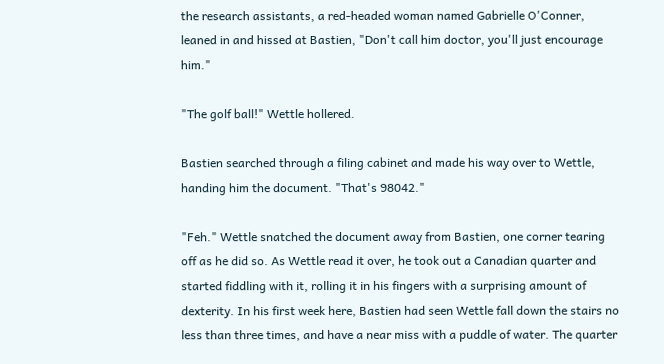the research assistants, a red-headed woman named Gabrielle O'Conner, leaned in and hissed at Bastien, "Don't call him doctor, you'll just encourage him."

"The golf ball!" Wettle hollered.

Bastien searched through a filing cabinet and made his way over to Wettle, handing him the document. "That's 98042."

"Feh." Wettle snatched the document away from Bastien, one corner tearing off as he did so. As Wettle read it over, he took out a Canadian quarter and started fiddling with it, rolling it in his fingers with a surprising amount of dexterity. In his first week here, Bastien had seen Wettle fall down the stairs no less than three times, and have a near miss with a puddle of water. The quarter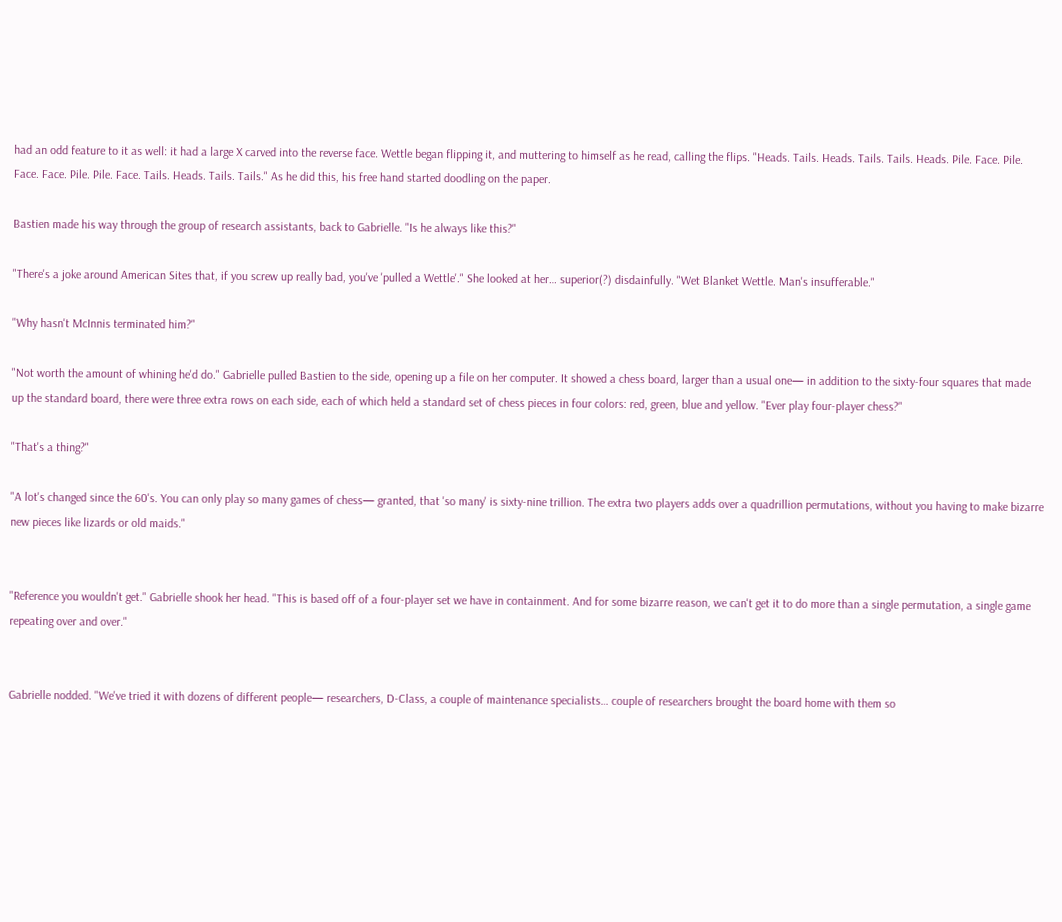had an odd feature to it as well: it had a large X carved into the reverse face. Wettle began flipping it, and muttering to himself as he read, calling the flips. "Heads. Tails. Heads. Tails. Tails. Heads. Pile. Face. Pile. Face. Face. Pile. Pile. Face. Tails. Heads. Tails. Tails." As he did this, his free hand started doodling on the paper.

Bastien made his way through the group of research assistants, back to Gabrielle. "Is he always like this?"

"There's a joke around American Sites that, if you screw up really bad, you've 'pulled a Wettle'." She looked at her… superior(?) disdainfully. "Wet Blanket Wettle. Man's insufferable."

"Why hasn't McInnis terminated him?"

"Not worth the amount of whining he'd do." Gabrielle pulled Bastien to the side, opening up a file on her computer. It showed a chess board, larger than a usual one— in addition to the sixty-four squares that made up the standard board, there were three extra rows on each side, each of which held a standard set of chess pieces in four colors: red, green, blue and yellow. "Ever play four-player chess?"

"That's a thing?"

"A lot's changed since the 60's. You can only play so many games of chess— granted, that 'so many' is sixty-nine trillion. The extra two players adds over a quadrillion permutations, without you having to make bizarre new pieces like lizards or old maids."


"Reference you wouldn't get." Gabrielle shook her head. "This is based off of a four-player set we have in containment. And for some bizarre reason, we can't get it to do more than a single permutation, a single game repeating over and over."


Gabrielle nodded. "We've tried it with dozens of different people— researchers, D-Class, a couple of maintenance specialists… couple of researchers brought the board home with them so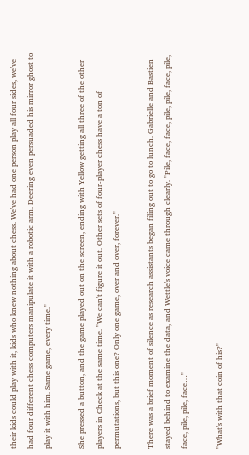their kids could play with it, kids who knew nothing about chess. We've had one person play all four sides, we've had four different chess computers manipulate it with a robotic arm. Deering even persuaded his mirror ghost to play it with him. Same game, every time."

She pressed a button, and the game played out on the screen, ending with Yellow getting all three of the other players in Check at the same time. "We can't figure it out. Other sets of four-player chess have a ton of permutations, but this one? Only one game, over and over, forever."

There was a brief moment of silence as research assistants began filing out to go to lunch. Gabrielle and Bastien stayed behind to examine the data, and Wettle's voice came through clearly. "Pile, face, face, pile, pile, face, pile, face, pile, pile, face…"

"What's with that coin of his?"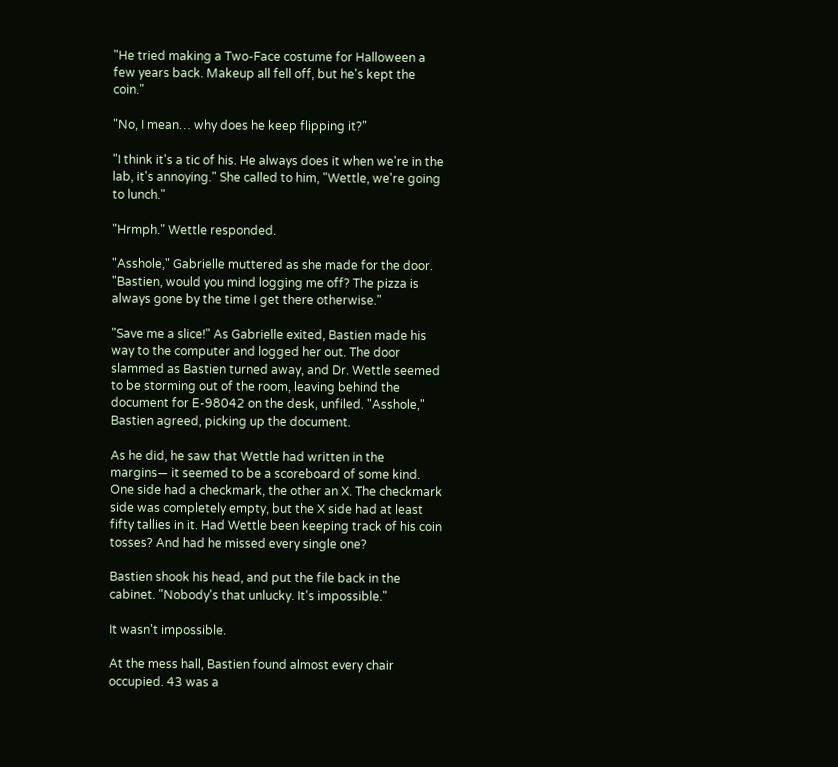"He tried making a Two-Face costume for Halloween a few years back. Makeup all fell off, but he's kept the coin."

"No, I mean… why does he keep flipping it?"

"I think it's a tic of his. He always does it when we're in the lab, it's annoying." She called to him, "Wettle, we're going to lunch."

"Hrmph." Wettle responded.

"Asshole," Gabrielle muttered as she made for the door. "Bastien, would you mind logging me off? The pizza is always gone by the time I get there otherwise."

"Save me a slice!" As Gabrielle exited, Bastien made his way to the computer and logged her out. The door slammed as Bastien turned away, and Dr. Wettle seemed to be storming out of the room, leaving behind the document for E-98042 on the desk, unfiled. "Asshole," Bastien agreed, picking up the document.

As he did, he saw that Wettle had written in the margins— it seemed to be a scoreboard of some kind. One side had a checkmark, the other an X. The checkmark side was completely empty, but the X side had at least fifty tallies in it. Had Wettle been keeping track of his coin tosses? And had he missed every single one?

Bastien shook his head, and put the file back in the cabinet. "Nobody's that unlucky. It's impossible."

It wasn't impossible.

At the mess hall, Bastien found almost every chair occupied. 43 was a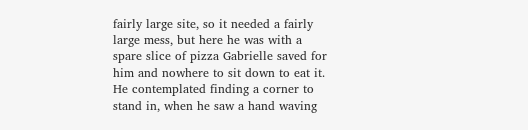fairly large site, so it needed a fairly large mess, but here he was with a spare slice of pizza Gabrielle saved for him and nowhere to sit down to eat it. He contemplated finding a corner to stand in, when he saw a hand waving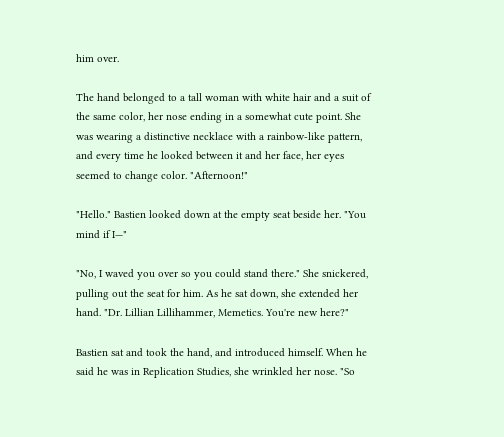him over.

The hand belonged to a tall woman with white hair and a suit of the same color, her nose ending in a somewhat cute point. She was wearing a distinctive necklace with a rainbow-like pattern, and every time he looked between it and her face, her eyes seemed to change color. "Afternoon!"

"Hello." Bastien looked down at the empty seat beside her. "You mind if I—"

"No, I waved you over so you could stand there." She snickered, pulling out the seat for him. As he sat down, she extended her hand. "Dr. Lillian Lillihammer, Memetics. You're new here?"

Bastien sat and took the hand, and introduced himself. When he said he was in Replication Studies, she wrinkled her nose. "So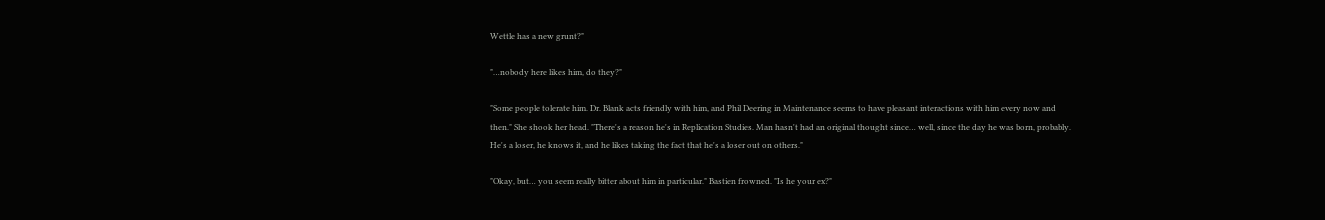Wettle has a new grunt?"

"…nobody here likes him, do they?"

"Some people tolerate him. Dr. Blank acts friendly with him, and Phil Deering in Maintenance seems to have pleasant interactions with him every now and then." She shook her head. "There's a reason he's in Replication Studies. Man hasn't had an original thought since… well, since the day he was born, probably. He's a loser, he knows it, and he likes taking the fact that he's a loser out on others."

"Okay, but… you seem really bitter about him in particular." Bastien frowned. "Is he your ex?"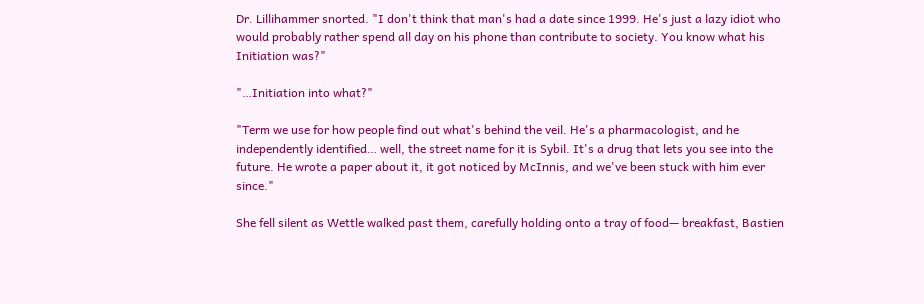Dr. Lillihammer snorted. "I don't think that man's had a date since 1999. He's just a lazy idiot who would probably rather spend all day on his phone than contribute to society. You know what his Initiation was?"

"…Initiation into what?"

"Term we use for how people find out what's behind the veil. He's a pharmacologist, and he independently identified… well, the street name for it is Sybil. It's a drug that lets you see into the future. He wrote a paper about it, it got noticed by McInnis, and we've been stuck with him ever since."

She fell silent as Wettle walked past them, carefully holding onto a tray of food— breakfast, Bastien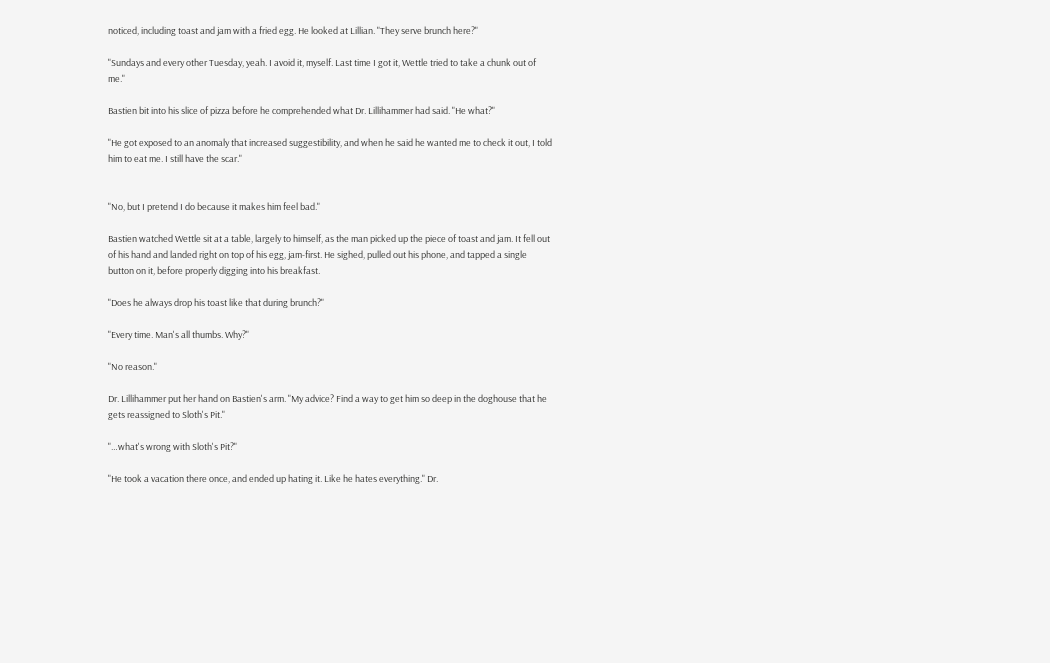noticed, including toast and jam with a fried egg. He looked at Lillian. "They serve brunch here?"

"Sundays and every other Tuesday, yeah. I avoid it, myself. Last time I got it, Wettle tried to take a chunk out of me."

Bastien bit into his slice of pizza before he comprehended what Dr. Lillihammer had said. "He what?"

"He got exposed to an anomaly that increased suggestibility, and when he said he wanted me to check it out, I told him to eat me. I still have the scar."


"No, but I pretend I do because it makes him feel bad."

Bastien watched Wettle sit at a table, largely to himself, as the man picked up the piece of toast and jam. It fell out of his hand and landed right on top of his egg, jam-first. He sighed, pulled out his phone, and tapped a single button on it, before properly digging into his breakfast.

"Does he always drop his toast like that during brunch?"

"Every time. Man's all thumbs. Why?"

"No reason."

Dr. Lillihammer put her hand on Bastien's arm. "My advice? Find a way to get him so deep in the doghouse that he gets reassigned to Sloth's Pit."

"…what's wrong with Sloth's Pit?"

"He took a vacation there once, and ended up hating it. Like he hates everything." Dr.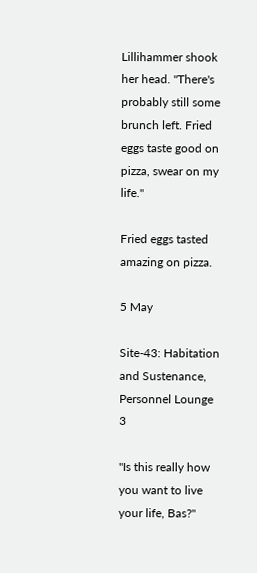Lillihammer shook her head. "There's probably still some brunch left. Fried eggs taste good on pizza, swear on my life."

Fried eggs tasted amazing on pizza.

5 May

Site-43: Habitation and Sustenance, Personnel Lounge 3

"Is this really how you want to live your life, Bas?"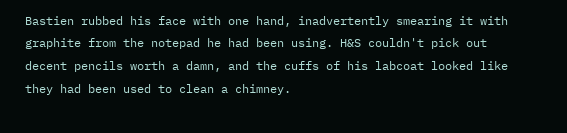Bastien rubbed his face with one hand, inadvertently smearing it with graphite from the notepad he had been using. H&S couldn't pick out decent pencils worth a damn, and the cuffs of his labcoat looked like they had been used to clean a chimney.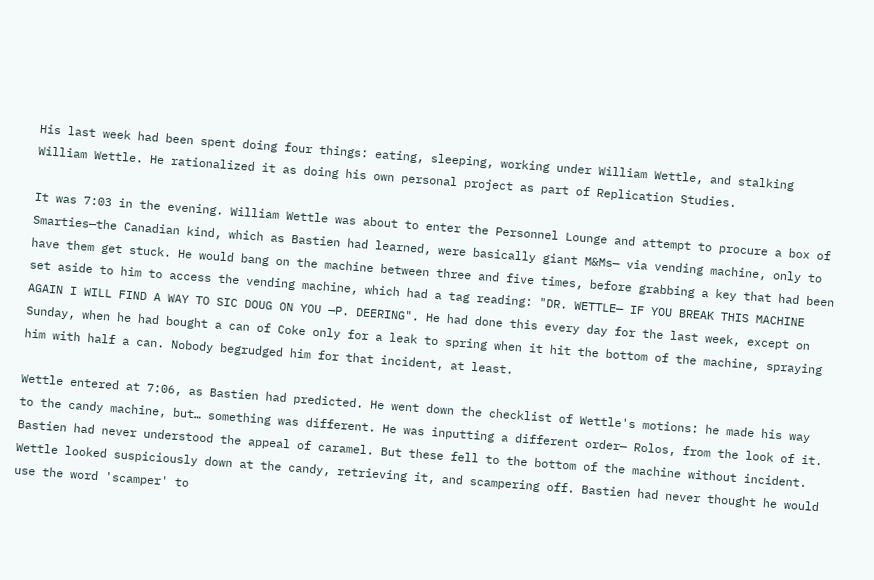His last week had been spent doing four things: eating, sleeping, working under William Wettle, and stalking William Wettle. He rationalized it as doing his own personal project as part of Replication Studies.

It was 7:03 in the evening. William Wettle was about to enter the Personnel Lounge and attempt to procure a box of Smarties—the Canadian kind, which as Bastien had learned, were basically giant M&Ms— via vending machine, only to have them get stuck. He would bang on the machine between three and five times, before grabbing a key that had been set aside to him to access the vending machine, which had a tag reading: "DR. WETTLE— IF YOU BREAK THIS MACHINE AGAIN I WILL FIND A WAY TO SIC DOUG ON YOU —P. DEERING". He had done this every day for the last week, except on Sunday, when he had bought a can of Coke only for a leak to spring when it hit the bottom of the machine, spraying him with half a can. Nobody begrudged him for that incident, at least.

Wettle entered at 7:06, as Bastien had predicted. He went down the checklist of Wettle's motions: he made his way to the candy machine, but… something was different. He was inputting a different order— Rolos, from the look of it. Bastien had never understood the appeal of caramel. But these fell to the bottom of the machine without incident. Wettle looked suspiciously down at the candy, retrieving it, and scampering off. Bastien had never thought he would use the word 'scamper' to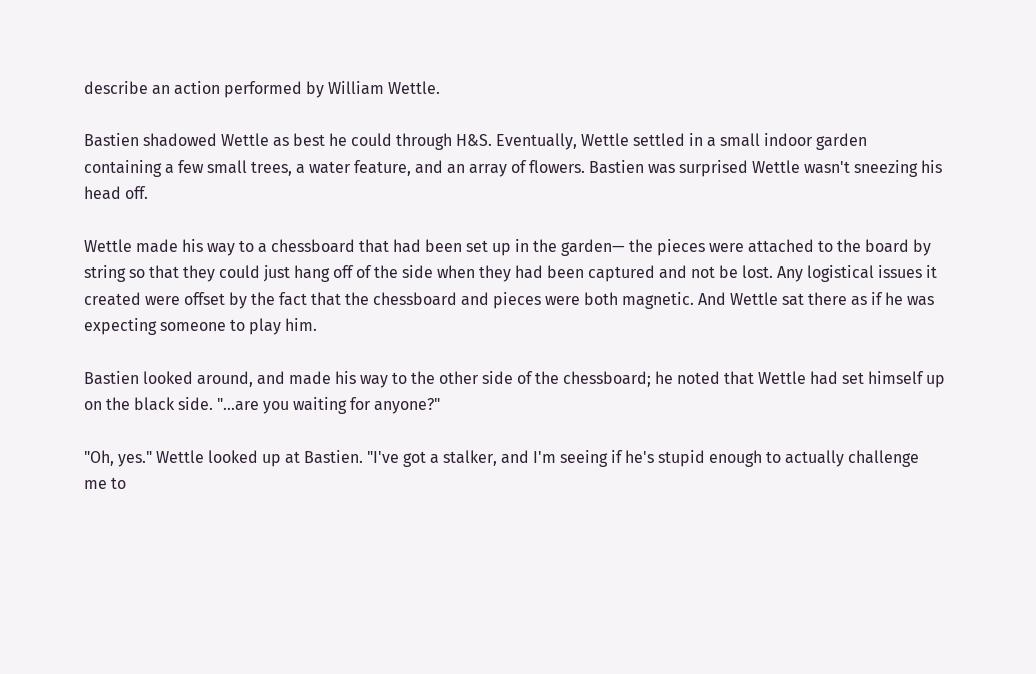describe an action performed by William Wettle.

Bastien shadowed Wettle as best he could through H&S. Eventually, Wettle settled in a small indoor garden containing a few small trees, a water feature, and an array of flowers. Bastien was surprised Wettle wasn't sneezing his head off.

Wettle made his way to a chessboard that had been set up in the garden— the pieces were attached to the board by string so that they could just hang off of the side when they had been captured and not be lost. Any logistical issues it created were offset by the fact that the chessboard and pieces were both magnetic. And Wettle sat there as if he was expecting someone to play him.

Bastien looked around, and made his way to the other side of the chessboard; he noted that Wettle had set himself up on the black side. "…are you waiting for anyone?"

"Oh, yes." Wettle looked up at Bastien. "I've got a stalker, and I'm seeing if he's stupid enough to actually challenge me to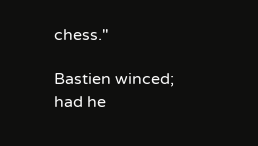chess."

Bastien winced; had he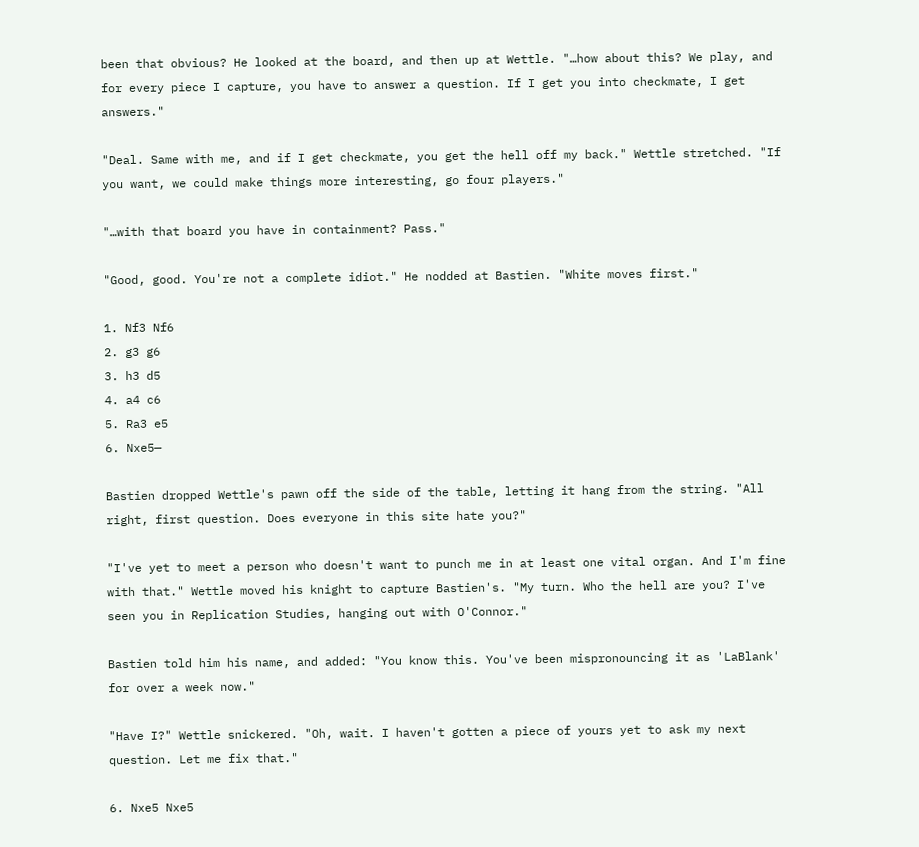been that obvious? He looked at the board, and then up at Wettle. "…how about this? We play, and for every piece I capture, you have to answer a question. If I get you into checkmate, I get answers."

"Deal. Same with me, and if I get checkmate, you get the hell off my back." Wettle stretched. "If you want, we could make things more interesting, go four players."

"…with that board you have in containment? Pass."

"Good, good. You're not a complete idiot." He nodded at Bastien. "White moves first."

1. Nf3 Nf6
2. g3 g6
3. h3 d5
4. a4 c6
5. Ra3 e5
6. Nxe5—

Bastien dropped Wettle's pawn off the side of the table, letting it hang from the string. "All right, first question. Does everyone in this site hate you?"

"I've yet to meet a person who doesn't want to punch me in at least one vital organ. And I'm fine with that." Wettle moved his knight to capture Bastien's. "My turn. Who the hell are you? I've seen you in Replication Studies, hanging out with O'Connor."

Bastien told him his name, and added: "You know this. You've been mispronouncing it as 'LaBlank' for over a week now."

"Have I?" Wettle snickered. "Oh, wait. I haven't gotten a piece of yours yet to ask my next question. Let me fix that."

6. Nxe5 Nxe5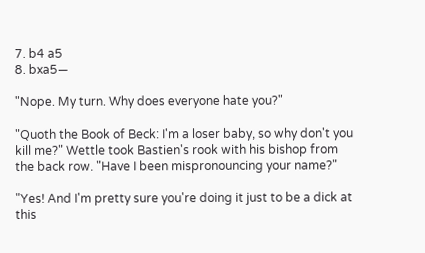7. b4 a5
8. bxa5—

"Nope. My turn. Why does everyone hate you?"

"Quoth the Book of Beck: I'm a loser baby, so why don't you kill me?" Wettle took Bastien's rook with his bishop from the back row. "Have I been mispronouncing your name?"

"Yes! And I'm pretty sure you're doing it just to be a dick at this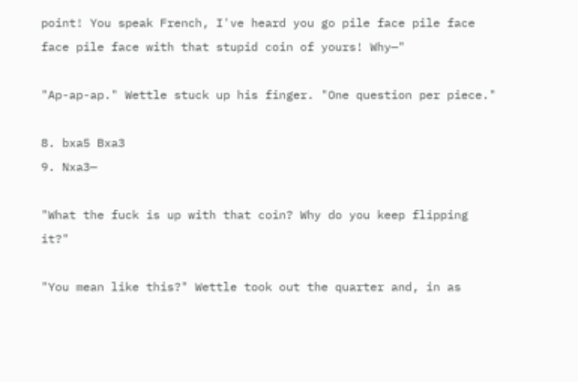point! You speak French, I've heard you go pile face pile face face pile face with that stupid coin of yours! Why—"

"Ap-ap-ap." Wettle stuck up his finger. "One question per piece."

8. bxa5 Bxa3
9. Nxa3—

"What the fuck is up with that coin? Why do you keep flipping it?"

"You mean like this?" Wettle took out the quarter and, in as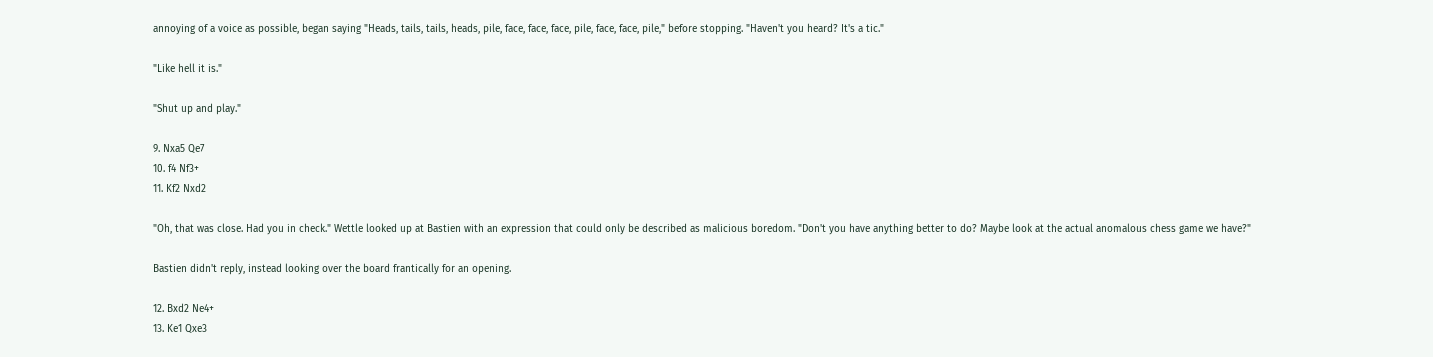annoying of a voice as possible, began saying "Heads, tails, tails, heads, pile, face, face, face, pile, face, face, pile," before stopping. "Haven't you heard? It's a tic."

"Like hell it is."

"Shut up and play."

9. Nxa5 Qe7
10. f4 Nf3+
11. Kf2 Nxd2

"Oh, that was close. Had you in check." Wettle looked up at Bastien with an expression that could only be described as malicious boredom. "Don't you have anything better to do? Maybe look at the actual anomalous chess game we have?"

Bastien didn't reply, instead looking over the board frantically for an opening.

12. Bxd2 Ne4+
13. Ke1 Qxe3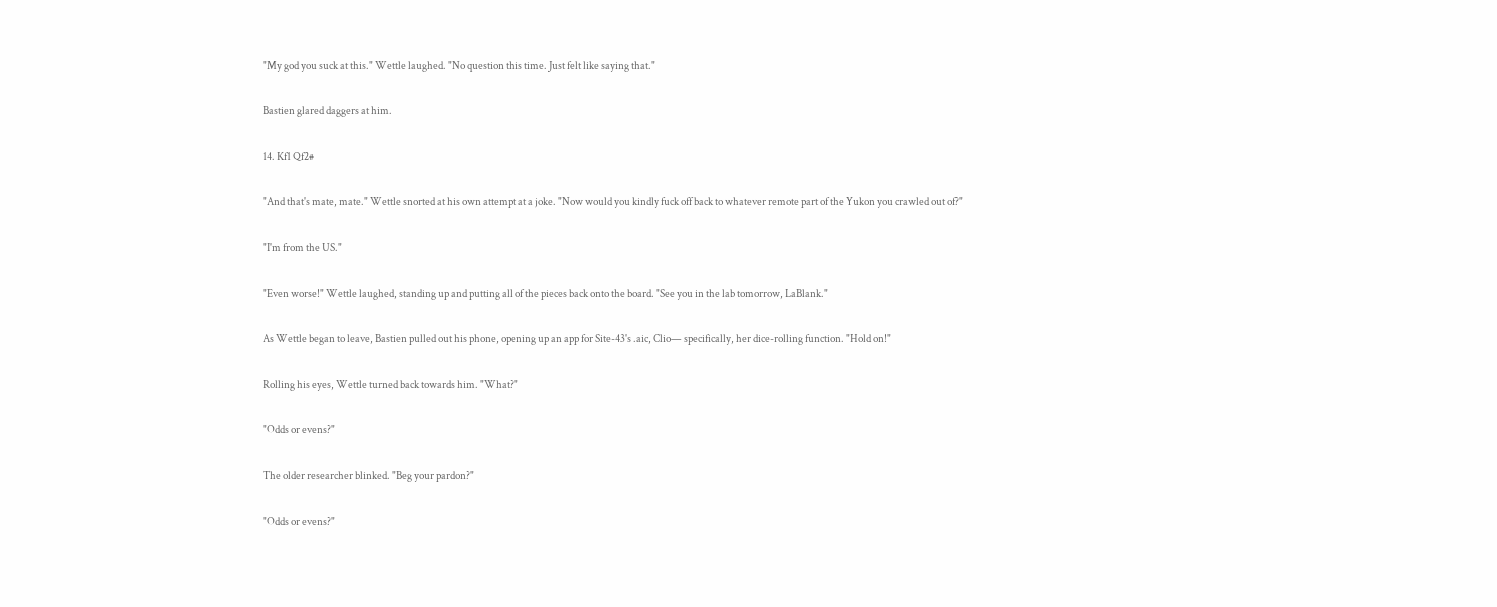"My god you suck at this." Wettle laughed. "No question this time. Just felt like saying that."

Bastien glared daggers at him.

14. Kf1 Qf2#

"And that's mate, mate." Wettle snorted at his own attempt at a joke. "Now would you kindly fuck off back to whatever remote part of the Yukon you crawled out of?"

"I'm from the US."

"Even worse!" Wettle laughed, standing up and putting all of the pieces back onto the board. "See you in the lab tomorrow, LaBlank."

As Wettle began to leave, Bastien pulled out his phone, opening up an app for Site-43's .aic, Clio— specifically, her dice-rolling function. "Hold on!"

Rolling his eyes, Wettle turned back towards him. "What?"

"Odds or evens?"

The older researcher blinked. "Beg your pardon?"

"Odds or evens?"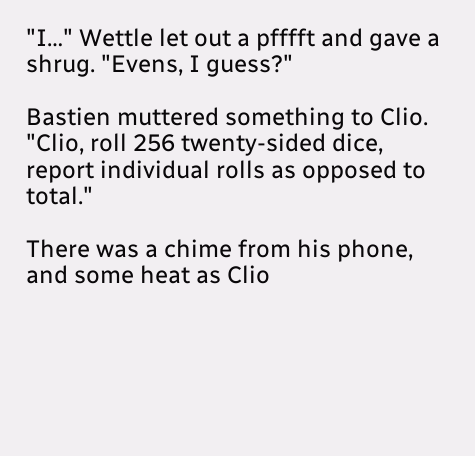"I…" Wettle let out a pfffft and gave a shrug. "Evens, I guess?"

Bastien muttered something to Clio. "Clio, roll 256 twenty-sided dice, report individual rolls as opposed to total."

There was a chime from his phone, and some heat as Clio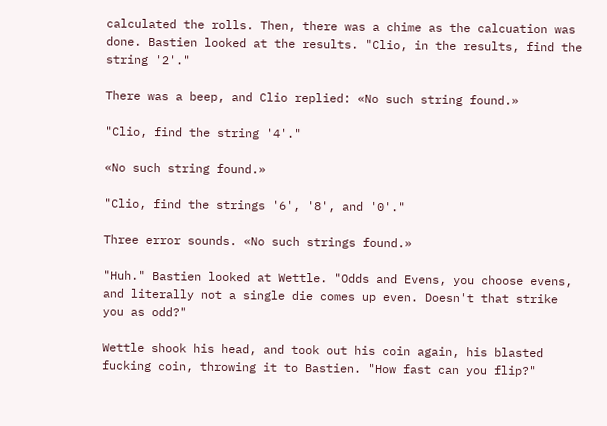calculated the rolls. Then, there was a chime as the calcuation was done. Bastien looked at the results. "Clio, in the results, find the string '2'."

There was a beep, and Clio replied: «No such string found.»

"Clio, find the string '4'."

«No such string found.»

"Clio, find the strings '6', '8', and '0'."

Three error sounds. «No such strings found.»

"Huh." Bastien looked at Wettle. "Odds and Evens, you choose evens, and literally not a single die comes up even. Doesn't that strike you as odd?"

Wettle shook his head, and took out his coin again, his blasted fucking coin, throwing it to Bastien. "How fast can you flip?"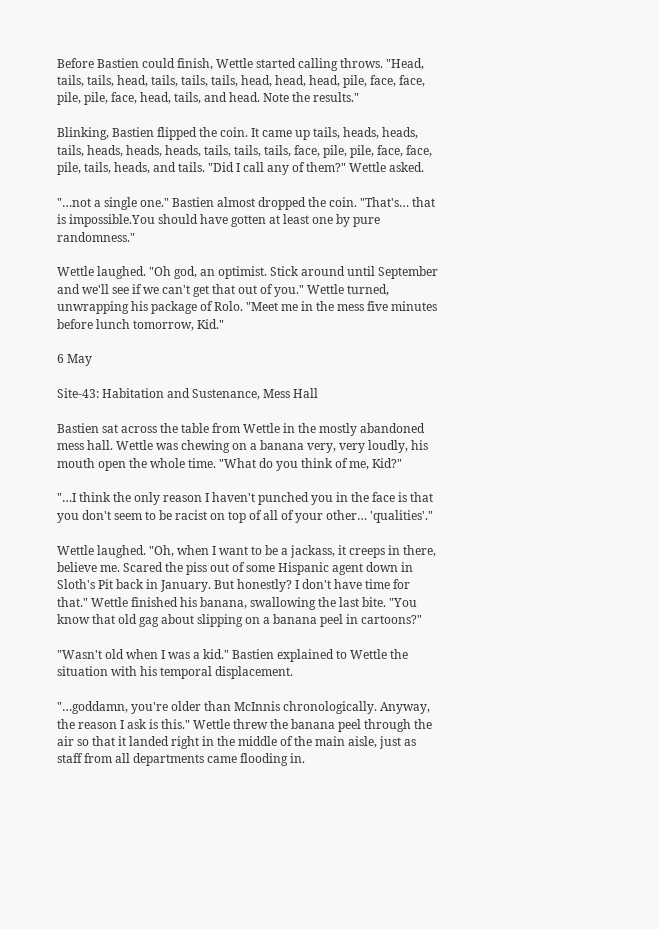Before Bastien could finish, Wettle started calling throws. "Head, tails, tails, head, tails, tails, tails, head, head, head, pile, face, face, pile, pile, face, head, tails, and head. Note the results."

Blinking, Bastien flipped the coin. It came up tails, heads, heads, tails, heads, heads, heads, tails, tails, tails, face, pile, pile, face, face, pile, tails, heads, and tails. "Did I call any of them?" Wettle asked.

"…not a single one." Bastien almost dropped the coin. "That's… that is impossible.You should have gotten at least one by pure randomness."

Wettle laughed. "Oh god, an optimist. Stick around until September and we'll see if we can't get that out of you." Wettle turned, unwrapping his package of Rolo. "Meet me in the mess five minutes before lunch tomorrow, Kid."

6 May

Site-43: Habitation and Sustenance, Mess Hall

Bastien sat across the table from Wettle in the mostly abandoned mess hall. Wettle was chewing on a banana very, very loudly, his mouth open the whole time. "What do you think of me, Kid?"

"…I think the only reason I haven't punched you in the face is that you don't seem to be racist on top of all of your other… 'qualities'."

Wettle laughed. "Oh, when I want to be a jackass, it creeps in there, believe me. Scared the piss out of some Hispanic agent down in Sloth's Pit back in January. But honestly? I don't have time for that." Wettle finished his banana, swallowing the last bite. "You know that old gag about slipping on a banana peel in cartoons?"

"Wasn't old when I was a kid." Bastien explained to Wettle the situation with his temporal displacement.

"…goddamn, you're older than McInnis chronologically. Anyway, the reason I ask is this." Wettle threw the banana peel through the air so that it landed right in the middle of the main aisle, just as staff from all departments came flooding in.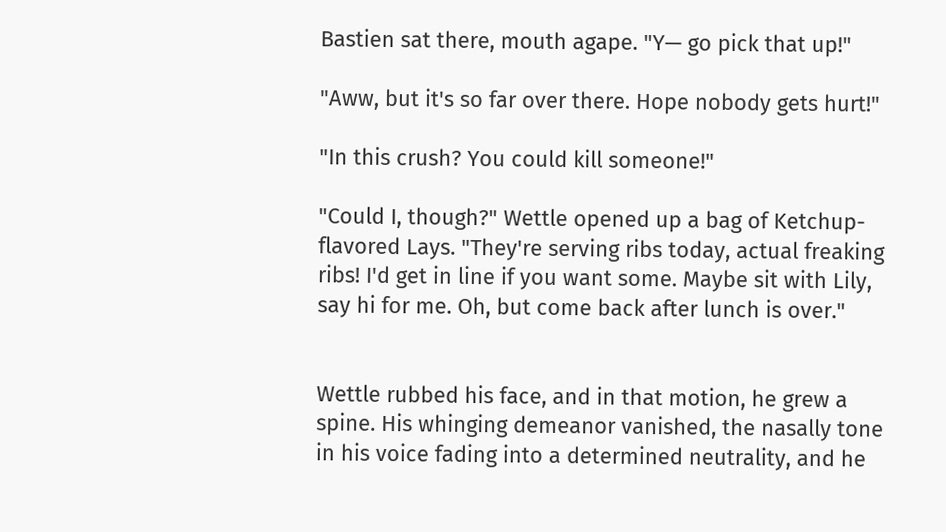Bastien sat there, mouth agape. "Y— go pick that up!"

"Aww, but it's so far over there. Hope nobody gets hurt!"

"In this crush? You could kill someone!"

"Could I, though?" Wettle opened up a bag of Ketchup-flavored Lays. "They're serving ribs today, actual freaking ribs! I'd get in line if you want some. Maybe sit with Lily, say hi for me. Oh, but come back after lunch is over."


Wettle rubbed his face, and in that motion, he grew a spine. His whinging demeanor vanished, the nasally tone in his voice fading into a determined neutrality, and he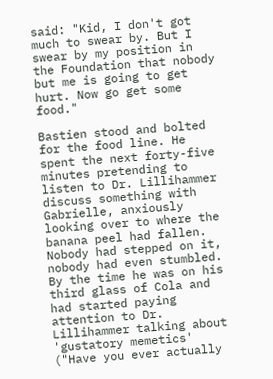said: "Kid, I don't got much to swear by. But I swear by my position in the Foundation that nobody but me is going to get hurt. Now go get some food."

Bastien stood and bolted for the food line. He spent the next forty-five minutes pretending to listen to Dr. Lillihammer discuss something with Gabrielle, anxiously looking over to where the banana peel had fallen. Nobody had stepped on it, nobody had even stumbled. By the time he was on his third glass of Cola and had started paying attention to Dr. Lillihammer talking about 'gustatory memetics' ("Have you ever actually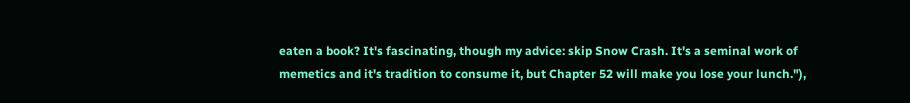eaten a book? It's fascinating, though my advice: skip Snow Crash. It's a seminal work of memetics and it's tradition to consume it, but Chapter 52 will make you lose your lunch."),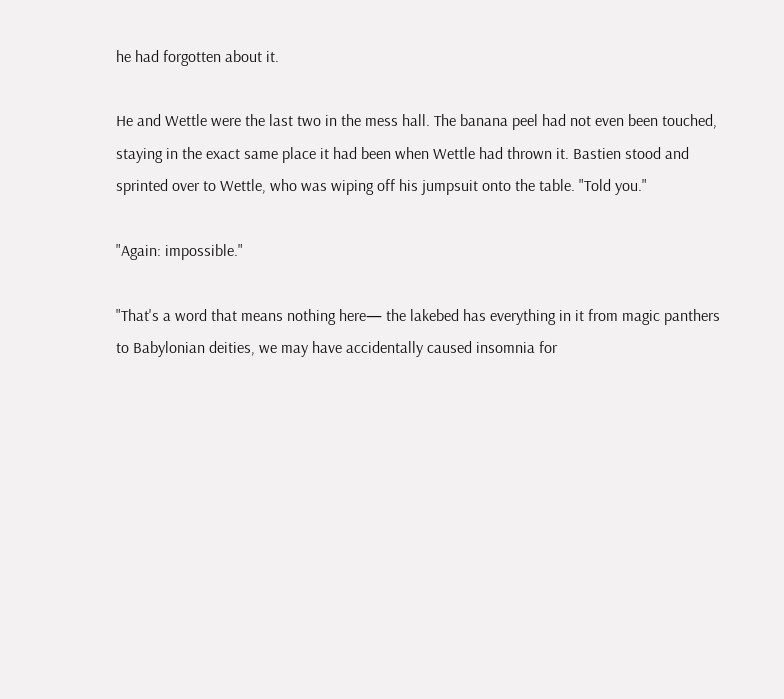he had forgotten about it.

He and Wettle were the last two in the mess hall. The banana peel had not even been touched, staying in the exact same place it had been when Wettle had thrown it. Bastien stood and sprinted over to Wettle, who was wiping off his jumpsuit onto the table. "Told you."

"Again: impossible."

"That's a word that means nothing here— the lakebed has everything in it from magic panthers to Babylonian deities, we may have accidentally caused insomnia for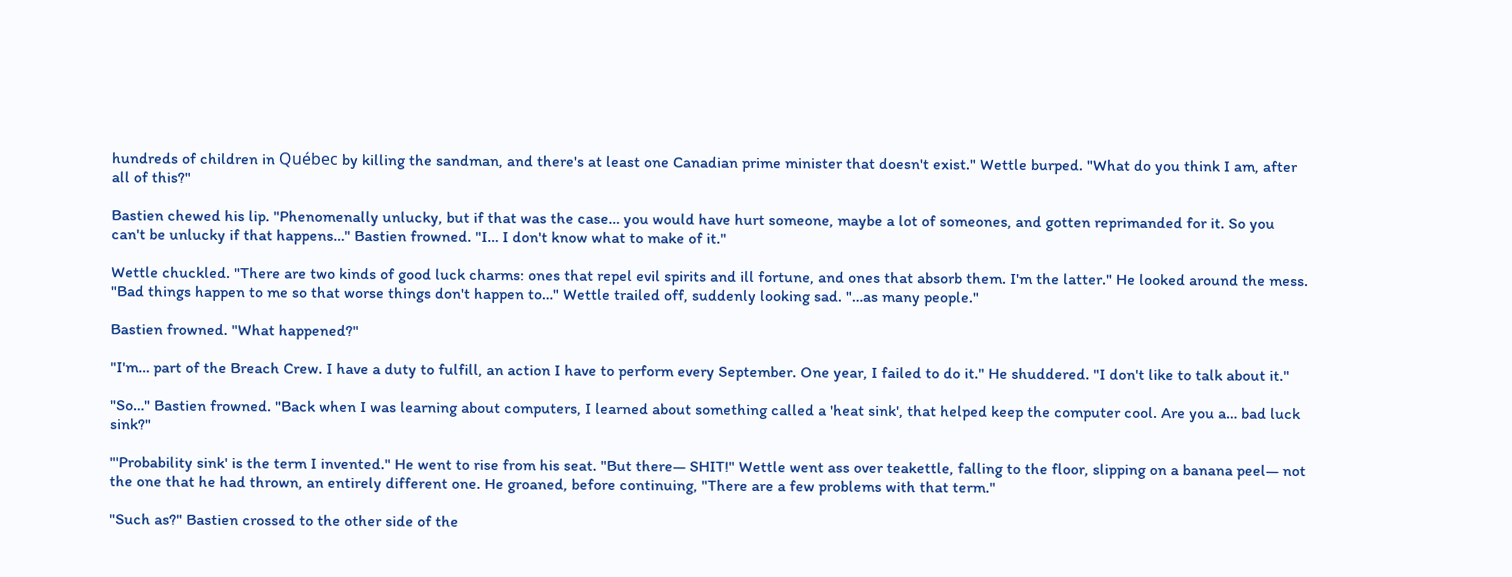hundreds of children in Québec by killing the sandman, and there's at least one Canadian prime minister that doesn't exist." Wettle burped. "What do you think I am, after all of this?"

Bastien chewed his lip. "Phenomenally unlucky, but if that was the case… you would have hurt someone, maybe a lot of someones, and gotten reprimanded for it. So you can't be unlucky if that happens…" Bastien frowned. "I… I don't know what to make of it."

Wettle chuckled. "There are two kinds of good luck charms: ones that repel evil spirits and ill fortune, and ones that absorb them. I'm the latter." He looked around the mess. "Bad things happen to me so that worse things don't happen to…" Wettle trailed off, suddenly looking sad. "…as many people."

Bastien frowned. "What happened?"

"I'm… part of the Breach Crew. I have a duty to fulfill, an action I have to perform every September. One year, I failed to do it." He shuddered. "I don't like to talk about it."

"So…" Bastien frowned. "Back when I was learning about computers, I learned about something called a 'heat sink', that helped keep the computer cool. Are you a… bad luck sink?"

"'Probability sink' is the term I invented." He went to rise from his seat. "But there— SHIT!" Wettle went ass over teakettle, falling to the floor, slipping on a banana peel— not the one that he had thrown, an entirely different one. He groaned, before continuing, "There are a few problems with that term."

"Such as?" Bastien crossed to the other side of the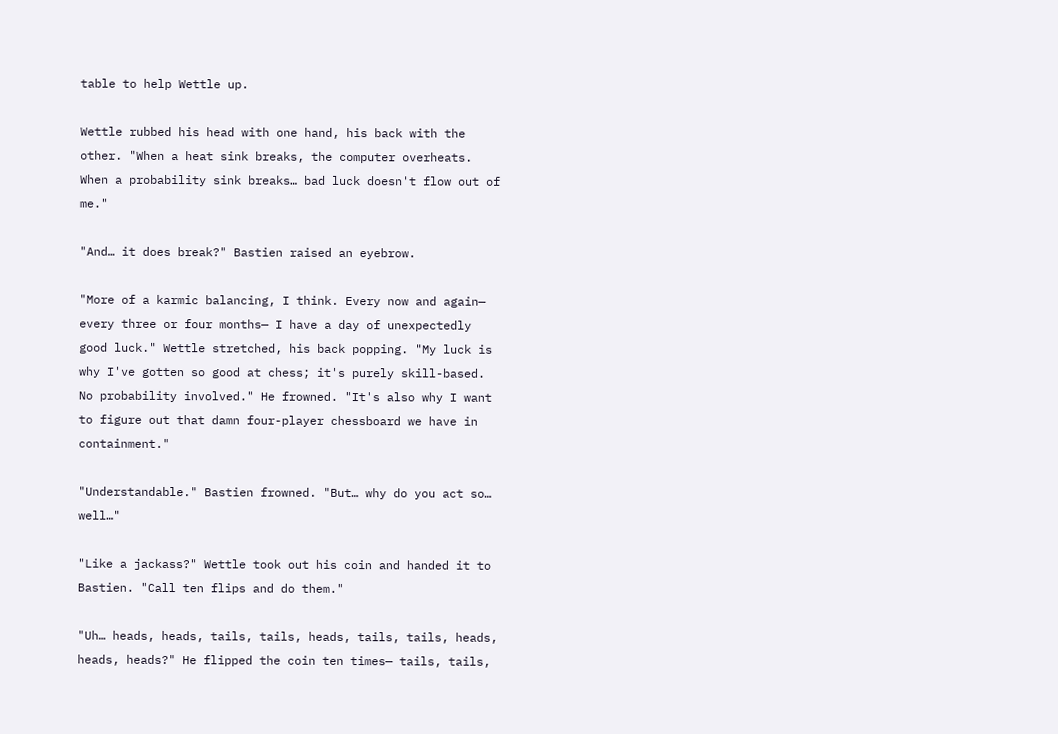table to help Wettle up.

Wettle rubbed his head with one hand, his back with the other. "When a heat sink breaks, the computer overheats. When a probability sink breaks… bad luck doesn't flow out of me."

"And… it does break?" Bastien raised an eyebrow.

"More of a karmic balancing, I think. Every now and again— every three or four months— I have a day of unexpectedly good luck." Wettle stretched, his back popping. "My luck is why I've gotten so good at chess; it's purely skill-based. No probability involved." He frowned. "It's also why I want to figure out that damn four-player chessboard we have in containment."

"Understandable." Bastien frowned. "But… why do you act so… well…"

"Like a jackass?" Wettle took out his coin and handed it to Bastien. "Call ten flips and do them."

"Uh… heads, heads, tails, tails, heads, tails, tails, heads, heads, heads?" He flipped the coin ten times— tails, tails,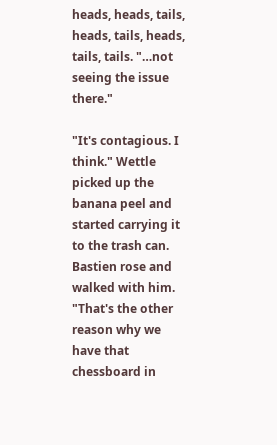heads, heads, tails, heads, tails, heads, tails, tails. "…not seeing the issue there."

"It's contagious. I think." Wettle picked up the banana peel and started carrying it to the trash can. Bastien rose and walked with him. "That's the other reason why we have that chessboard in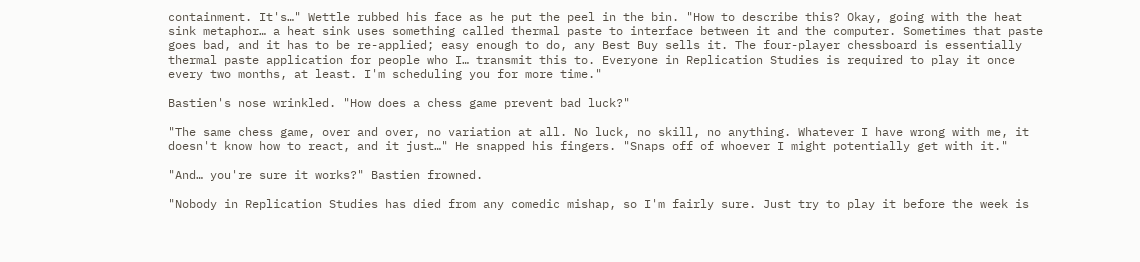containment. It's…" Wettle rubbed his face as he put the peel in the bin. "How to describe this? Okay, going with the heat sink metaphor… a heat sink uses something called thermal paste to interface between it and the computer. Sometimes that paste goes bad, and it has to be re-applied; easy enough to do, any Best Buy sells it. The four-player chessboard is essentially thermal paste application for people who I… transmit this to. Everyone in Replication Studies is required to play it once every two months, at least. I'm scheduling you for more time."

Bastien's nose wrinkled. "How does a chess game prevent bad luck?"

"The same chess game, over and over, no variation at all. No luck, no skill, no anything. Whatever I have wrong with me, it doesn't know how to react, and it just…" He snapped his fingers. "Snaps off of whoever I might potentially get with it."

"And… you're sure it works?" Bastien frowned.

"Nobody in Replication Studies has died from any comedic mishap, so I'm fairly sure. Just try to play it before the week is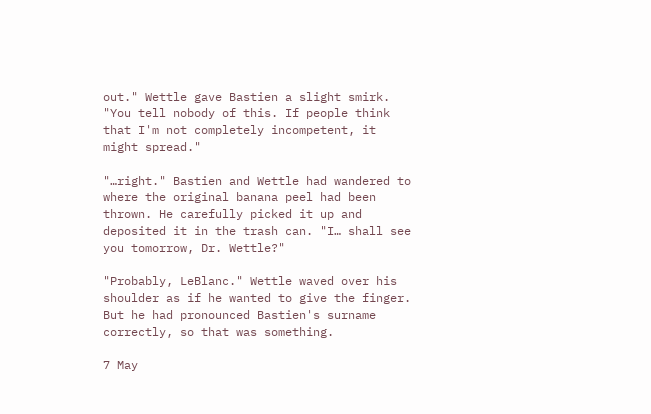out." Wettle gave Bastien a slight smirk. "You tell nobody of this. If people think that I'm not completely incompetent, it might spread."

"…right." Bastien and Wettle had wandered to where the original banana peel had been thrown. He carefully picked it up and deposited it in the trash can. "I… shall see you tomorrow, Dr. Wettle?"

"Probably, LeBlanc." Wettle waved over his shoulder as if he wanted to give the finger. But he had pronounced Bastien's surname correctly, so that was something.

7 May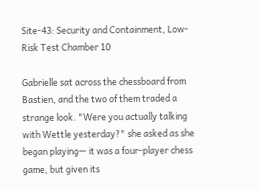Site-43: Security and Containment, Low-Risk Test Chamber 10

Gabrielle sat across the chessboard from Bastien, and the two of them traded a strange look. "Were you actually talking with Wettle yesterday?" she asked as she began playing— it was a four-player chess game, but given its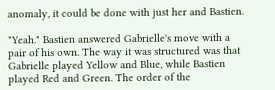anomaly, it could be done with just her and Bastien.

"Yeah." Bastien answered Gabrielle's move with a pair of his own. The way it was structured was that Gabrielle played Yellow and Blue, while Bastien played Red and Green. The order of the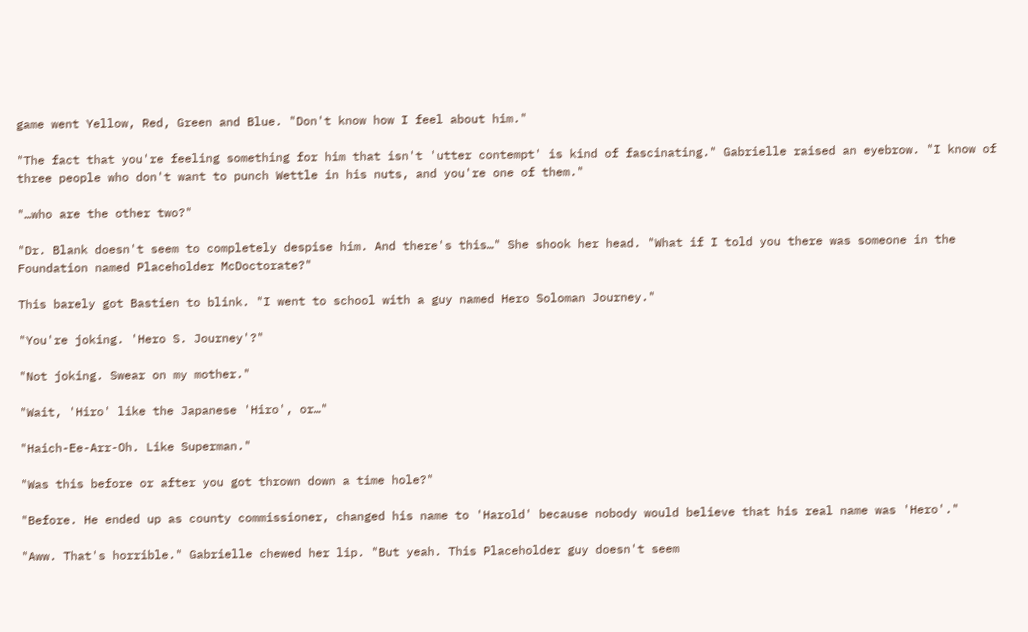game went Yellow, Red, Green and Blue. "Don't know how I feel about him."

"The fact that you're feeling something for him that isn't 'utter contempt' is kind of fascinating." Gabrielle raised an eyebrow. "I know of three people who don't want to punch Wettle in his nuts, and you're one of them."

"…who are the other two?"

"Dr. Blank doesn't seem to completely despise him. And there's this…" She shook her head. "What if I told you there was someone in the Foundation named Placeholder McDoctorate?"

This barely got Bastien to blink. "I went to school with a guy named Hero Soloman Journey."

"You're joking. 'Hero S. Journey'?"

"Not joking. Swear on my mother."

"Wait, 'Hiro' like the Japanese 'Hiro', or…"

"Haich-Ee-Arr-Oh. Like Superman."

"Was this before or after you got thrown down a time hole?"

"Before. He ended up as county commissioner, changed his name to 'Harold' because nobody would believe that his real name was 'Hero'."

"Aww. That's horrible." Gabrielle chewed her lip. "But yeah. This Placeholder guy doesn't seem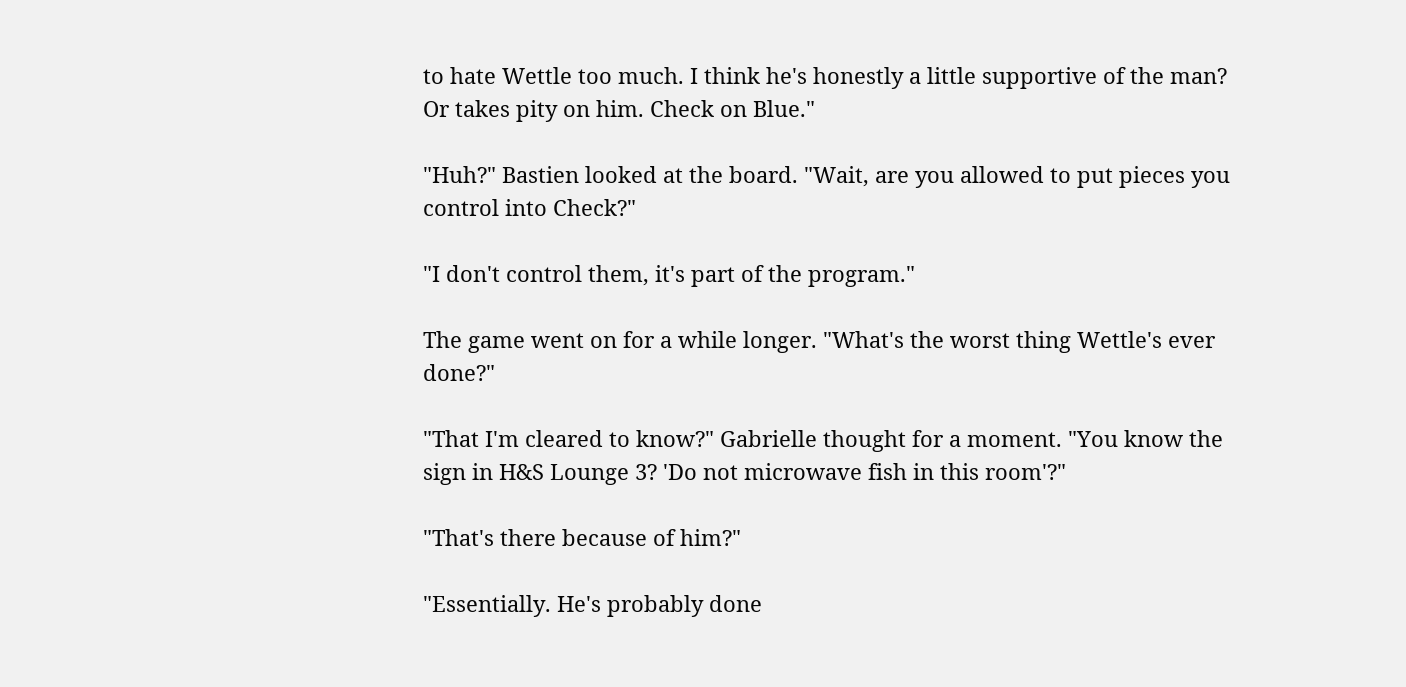to hate Wettle too much. I think he's honestly a little supportive of the man? Or takes pity on him. Check on Blue."

"Huh?" Bastien looked at the board. "Wait, are you allowed to put pieces you control into Check?"

"I don't control them, it's part of the program."

The game went on for a while longer. "What's the worst thing Wettle's ever done?"

"That I'm cleared to know?" Gabrielle thought for a moment. "You know the sign in H&S Lounge 3? 'Do not microwave fish in this room'?"

"That's there because of him?"

"Essentially. He's probably done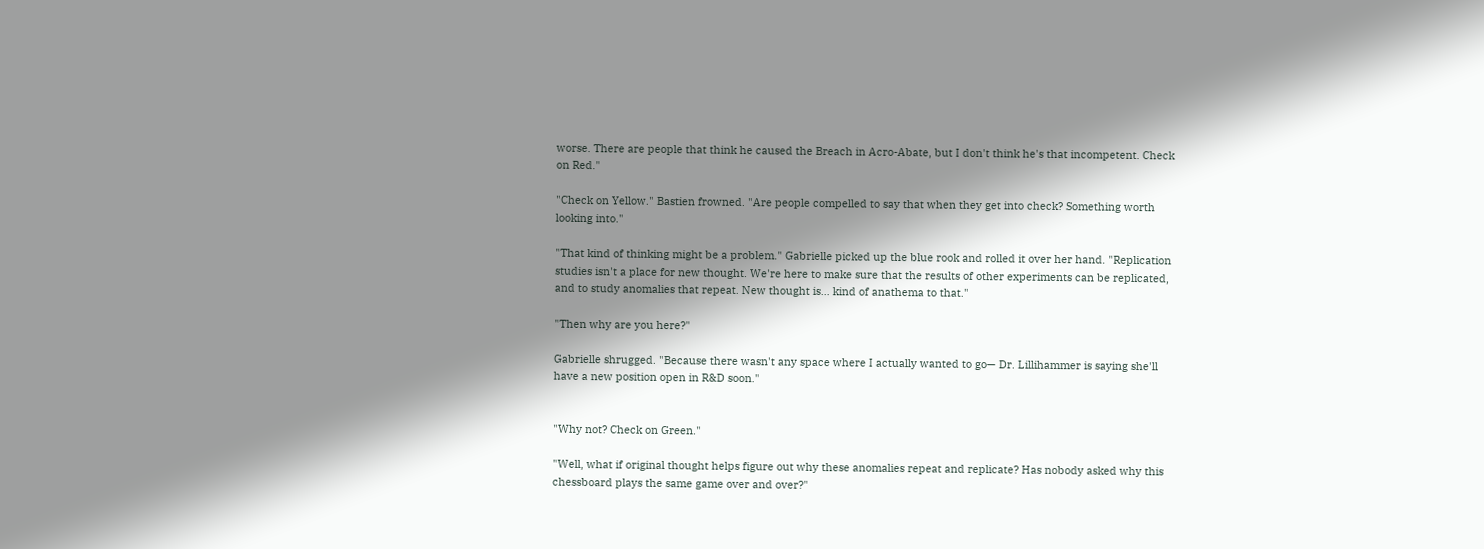worse. There are people that think he caused the Breach in Acro-Abate, but I don't think he's that incompetent. Check on Red."

"Check on Yellow." Bastien frowned. "Are people compelled to say that when they get into check? Something worth looking into."

"That kind of thinking might be a problem." Gabrielle picked up the blue rook and rolled it over her hand. "Replication studies isn't a place for new thought. We're here to make sure that the results of other experiments can be replicated, and to study anomalies that repeat. New thought is… kind of anathema to that."

"Then why are you here?"

Gabrielle shrugged. "Because there wasn't any space where I actually wanted to go— Dr. Lillihammer is saying she'll have a new position open in R&D soon."


"Why not? Check on Green."

"Well, what if original thought helps figure out why these anomalies repeat and replicate? Has nobody asked why this chessboard plays the same game over and over?"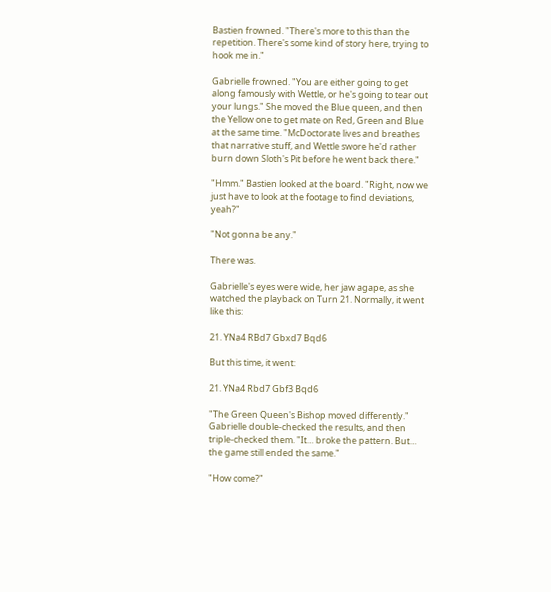Bastien frowned. "There's more to this than the repetition. There's some kind of story here, trying to hook me in."

Gabrielle frowned. "You are either going to get along famously with Wettle, or he's going to tear out your lungs." She moved the Blue queen, and then the Yellow one to get mate on Red, Green and Blue at the same time. "McDoctorate lives and breathes that narrative stuff, and Wettle swore he'd rather burn down Sloth's Pit before he went back there."

"Hmm." Bastien looked at the board. "Right, now we just have to look at the footage to find deviations, yeah?"

"Not gonna be any."

There was.

Gabrielle's eyes were wide, her jaw agape, as she watched the playback on Turn 21. Normally, it went like this:

21. YNa4 RBd7 Gbxd7 Bqd6

But this time, it went:

21. YNa4 Rbd7 Gbf3 Bqd6

"The Green Queen's Bishop moved differently." Gabrielle double-checked the results, and then triple-checked them. "It… broke the pattern. But… the game still ended the same."

"How come?"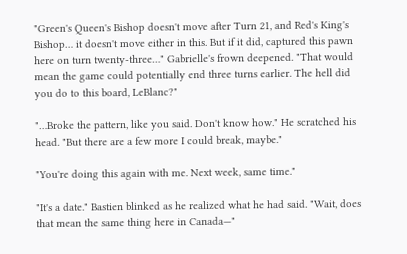"Green's Queen's Bishop doesn't move after Turn 21, and Red's King's Bishop… it doesn't move either in this. But if it did, captured this pawn here on turn twenty-three…" Gabrielle's frown deepened. "That would mean the game could potentially end three turns earlier. The hell did you do to this board, LeBlanc?"

"…Broke the pattern, like you said. Don't know how." He scratched his head. "But there are a few more I could break, maybe."

"You're doing this again with me. Next week, same time."

"It's a date." Bastien blinked as he realized what he had said. "Wait, does that mean the same thing here in Canada—"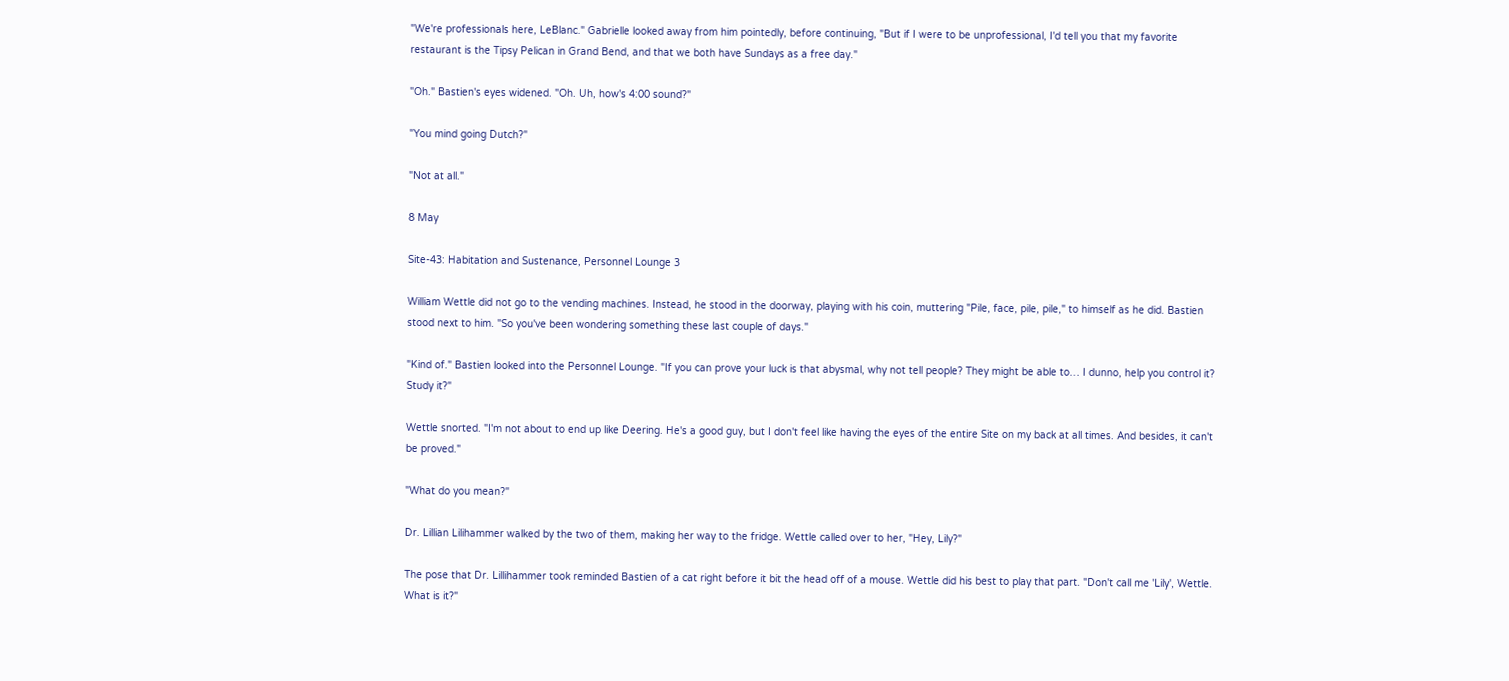"We're professionals here, LeBlanc." Gabrielle looked away from him pointedly, before continuing, "But if I were to be unprofessional, I'd tell you that my favorite restaurant is the Tipsy Pelican in Grand Bend, and that we both have Sundays as a free day."

"Oh." Bastien's eyes widened. "Oh. Uh, how's 4:00 sound?"

"You mind going Dutch?"

"Not at all."

8 May

Site-43: Habitation and Sustenance, Personnel Lounge 3

William Wettle did not go to the vending machines. Instead, he stood in the doorway, playing with his coin, muttering "Pile, face, pile, pile," to himself as he did. Bastien stood next to him. "So you've been wondering something these last couple of days."

"Kind of." Bastien looked into the Personnel Lounge. "If you can prove your luck is that abysmal, why not tell people? They might be able to… I dunno, help you control it? Study it?"

Wettle snorted. "I'm not about to end up like Deering. He's a good guy, but I don't feel like having the eyes of the entire Site on my back at all times. And besides, it can't be proved."

"What do you mean?"

Dr. Lillian Lilihammer walked by the two of them, making her way to the fridge. Wettle called over to her, "Hey, Lily?"

The pose that Dr. Lillihammer took reminded Bastien of a cat right before it bit the head off of a mouse. Wettle did his best to play that part. "Don't call me 'Lily', Wettle. What is it?"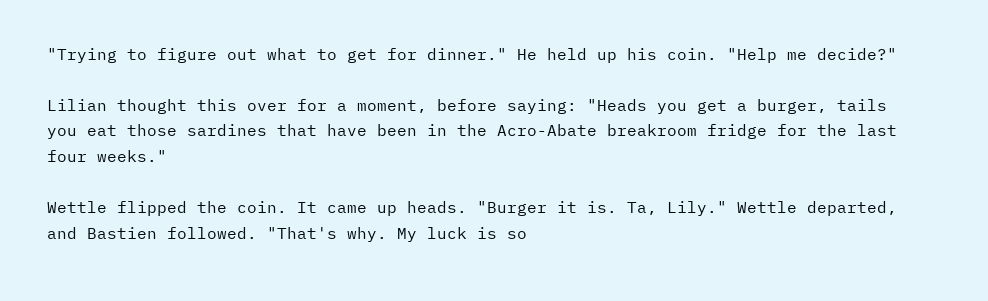"Trying to figure out what to get for dinner." He held up his coin. "Help me decide?"

Lilian thought this over for a moment, before saying: "Heads you get a burger, tails you eat those sardines that have been in the Acro-Abate breakroom fridge for the last four weeks."

Wettle flipped the coin. It came up heads. "Burger it is. Ta, Lily." Wettle departed, and Bastien followed. "That's why. My luck is so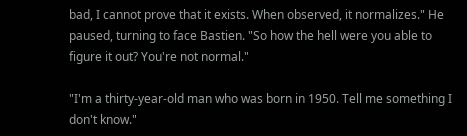bad, I cannot prove that it exists. When observed, it normalizes." He paused, turning to face Bastien. "So how the hell were you able to figure it out? You're not normal."

"I'm a thirty-year-old man who was born in 1950. Tell me something I don't know."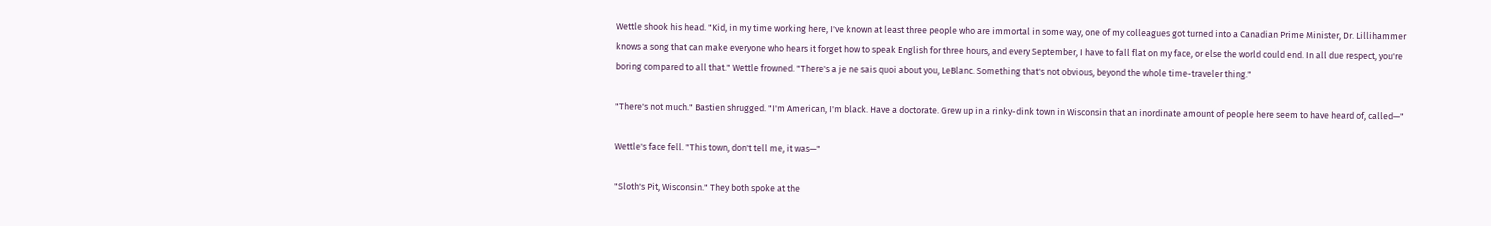Wettle shook his head. "Kid, in my time working here, I've known at least three people who are immortal in some way, one of my colleagues got turned into a Canadian Prime Minister, Dr. Lillihammer knows a song that can make everyone who hears it forget how to speak English for three hours, and every September, I have to fall flat on my face, or else the world could end. In all due respect, you're boring compared to all that." Wettle frowned. "There's a je ne sais quoi about you, LeBlanc. Something that's not obvious, beyond the whole time-traveler thing."

"There's not much." Bastien shrugged. "I'm American, I'm black. Have a doctorate. Grew up in a rinky-dink town in Wisconsin that an inordinate amount of people here seem to have heard of, called—"

Wettle's face fell. "This town, don't tell me, it was—"

"Sloth's Pit, Wisconsin." They both spoke at the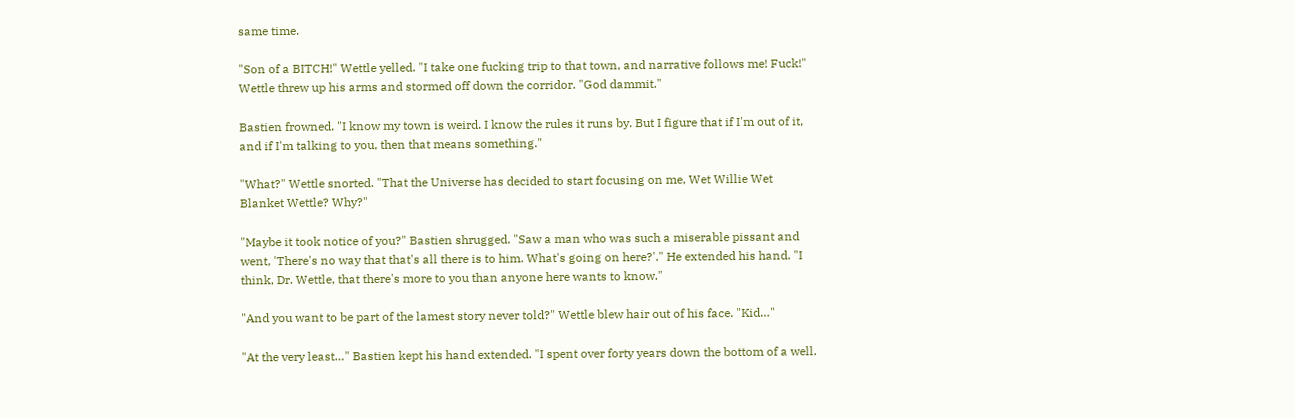same time.

"Son of a BITCH!" Wettle yelled. "I take one fucking trip to that town, and narrative follows me! Fuck!" Wettle threw up his arms and stormed off down the corridor. "God dammit."

Bastien frowned. "I know my town is weird. I know the rules it runs by. But I figure that if I'm out of it, and if I'm talking to you, then that means something."

"What?" Wettle snorted. "That the Universe has decided to start focusing on me, Wet Willie Wet Blanket Wettle? Why?"

"Maybe it took notice of you?" Bastien shrugged. "Saw a man who was such a miserable pissant and went, 'There's no way that that's all there is to him. What's going on here?'." He extended his hand. "I think, Dr. Wettle, that there's more to you than anyone here wants to know."

"And you want to be part of the lamest story never told?" Wettle blew hair out of his face. "Kid…"

"At the very least…" Bastien kept his hand extended. "I spent over forty years down the bottom of a well.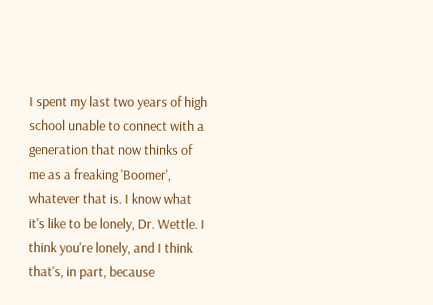I spent my last two years of high school unable to connect with a generation that now thinks of me as a freaking 'Boomer', whatever that is. I know what it's like to be lonely, Dr. Wettle. I think you're lonely, and I think that's, in part, because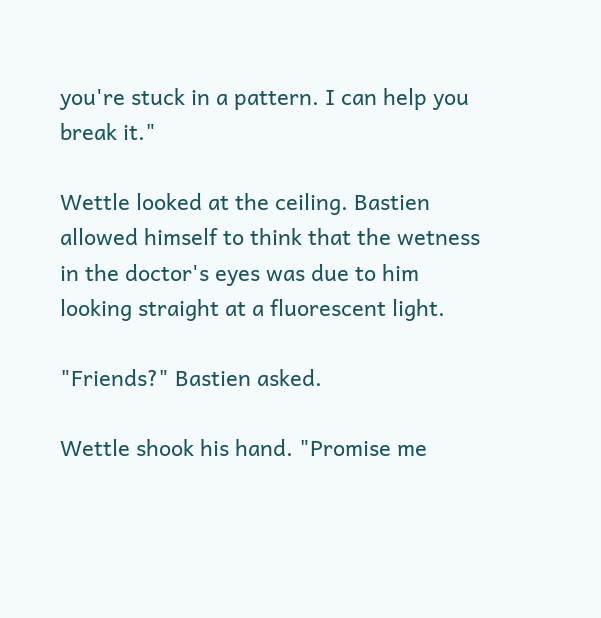you're stuck in a pattern. I can help you break it."

Wettle looked at the ceiling. Bastien allowed himself to think that the wetness in the doctor's eyes was due to him looking straight at a fluorescent light.

"Friends?" Bastien asked.

Wettle shook his hand. "Promise me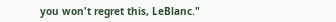you won't regret this, LeBlanc."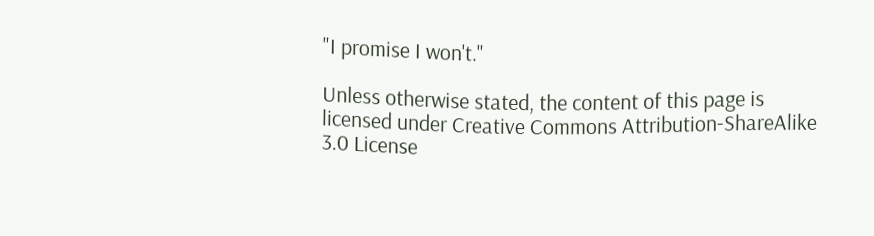"I promise I won't."

Unless otherwise stated, the content of this page is licensed under Creative Commons Attribution-ShareAlike 3.0 License